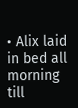• Alix laid in bed all morning till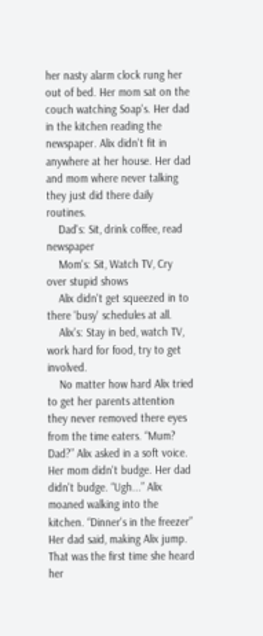her nasty alarm clock rung her out of bed. Her mom sat on the couch watching Soap's. Her dad in the kitchen reading the newspaper. Alix didn't fit in anywhere at her house. Her dad and mom where never talking they just did there daily routines.
    Dad's: Sit, drink coffee, read newspaper
    Mom's: Sit, Watch TV, Cry over stupid shows
    Alix didn't get squeezed in to there 'busy' schedules at all.
    Alix's: Stay in bed, watch TV, work hard for food, try to get involved.
    No matter how hard Alix tried to get her parents attention they never removed there eyes from the time eaters. “Mum? Dad?” Alix asked in a soft voice. Her mom didn't budge. Her dad didn't budge. “Ugh...” Alix moaned walking into the kitchen. “Dinner's in the freezer” Her dad said, making Alix jump. That was the first time she heard her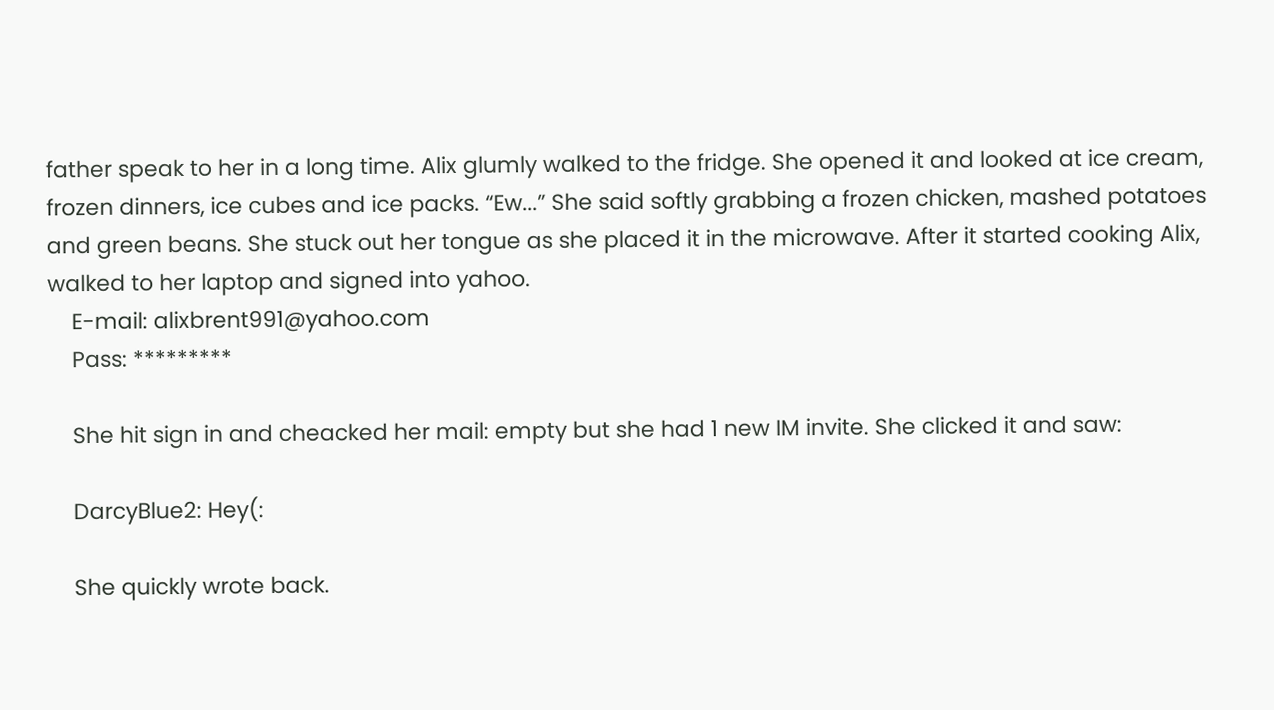father speak to her in a long time. Alix glumly walked to the fridge. She opened it and looked at ice cream, frozen dinners, ice cubes and ice packs. “Ew...” She said softly grabbing a frozen chicken, mashed potatoes and green beans. She stuck out her tongue as she placed it in the microwave. After it started cooking Alix, walked to her laptop and signed into yahoo.
    E-mail: alixbrent991@yahoo.com
    Pass: *********

    She hit sign in and cheacked her mail: empty but she had 1 new IM invite. She clicked it and saw:

    DarcyBlue2: Hey(:

    She quickly wrote back.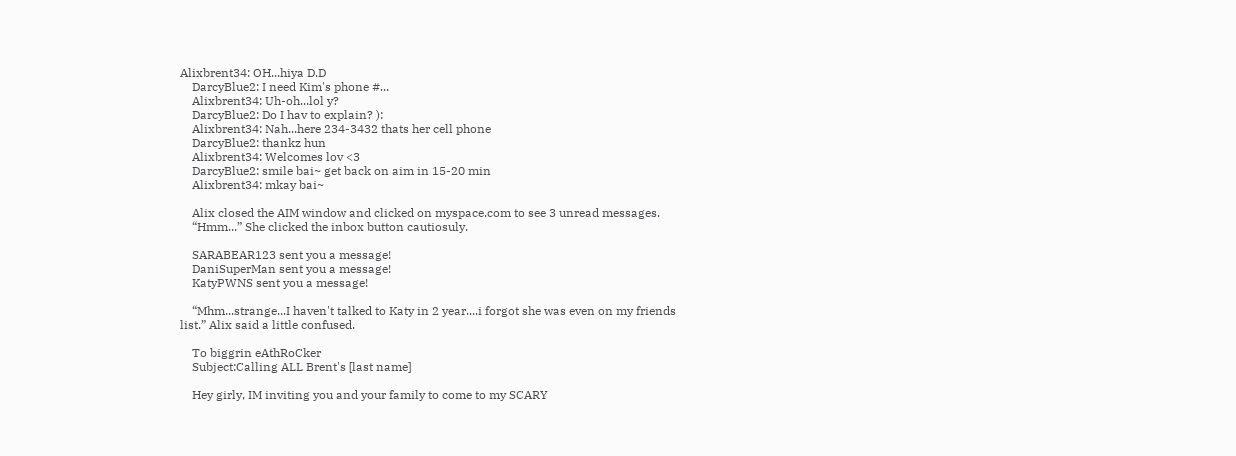Alixbrent34: OH...hiya D.D
    DarcyBlue2: I need Kim's phone #...
    Alixbrent34: Uh-oh...lol y?
    DarcyBlue2: Do I hav to explain? ):
    Alixbrent34: Nah...here 234-3432 thats her cell phone
    DarcyBlue2: thankz hun
    Alixbrent34: Welcomes lov <3
    DarcyBlue2: smile bai~ get back on aim in 15-20 min
    Alixbrent34: mkay bai~

    Alix closed the AIM window and clicked on myspace.com to see 3 unread messages.
    “Hmm...” She clicked the inbox button cautiosuly.

    SARABEAR123 sent you a message!
    DaniSuperMan sent you a message!
    KatyPWNS sent you a message!

    “Mhm...strange...I haven't talked to Katy in 2 year....i forgot she was even on my friends list.” Alix said a little confused.

    To biggrin eAthRoCker
    Subject:Calling ALL Brent's [last name]

    Hey girly, IM inviting you and your family to come to my SCARY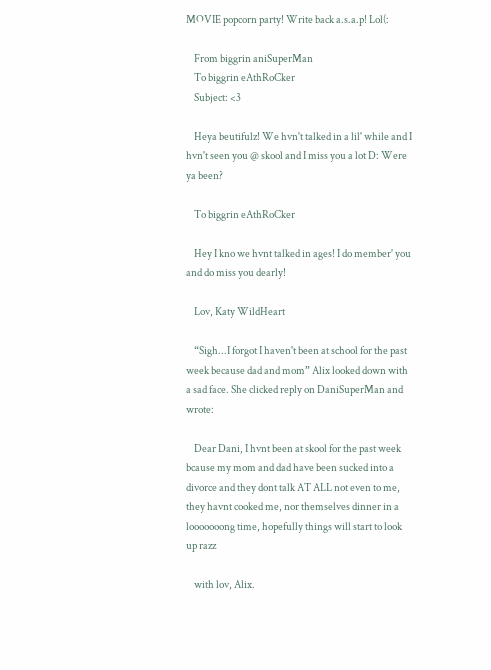MOVIE popcorn party! Write back a.s.a.p! Lol(:

    From biggrin aniSuperMan
    To biggrin eAthRoCker
    Subject: <3

    Heya beutifulz! We hvn't talked in a lil' while and I hvn't seen you @ skool and I miss you a lot D: Were ya been?

    To biggrin eAthRoCker

    Hey I kno we hvnt talked in ages! I do member' you and do miss you dearly!

    Lov, Katy WildHeart

    “Sigh...I forgot I haven't been at school for the past week because dad and mom” Alix looked down with a sad face. She clicked reply on DaniSuperMan and wrote:

    Dear Dani, I hvnt been at skool for the past week bcause my mom and dad have been sucked into a divorce and they dont talk AT ALL not even to me, they havnt cooked me, nor themselves dinner in a looooooong time, hopefully things will start to look up razz

    with lov, Alix.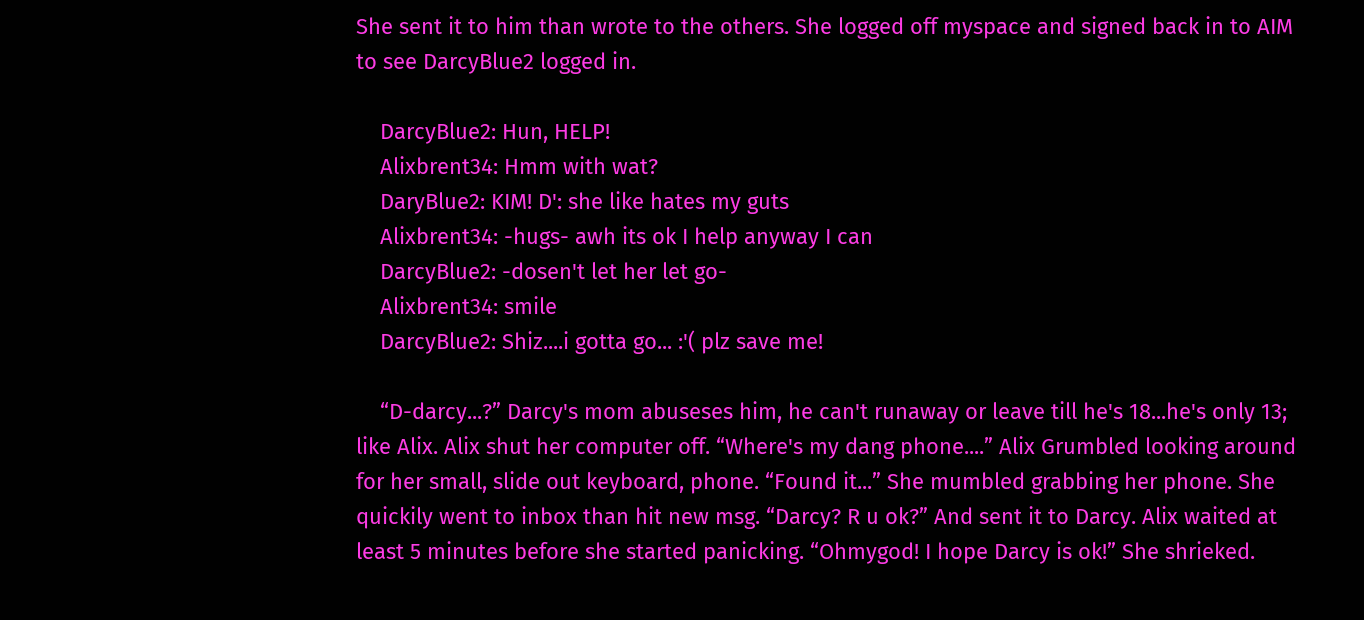She sent it to him than wrote to the others. She logged off myspace and signed back in to AIM to see DarcyBlue2 logged in.

    DarcyBlue2: Hun, HELP!
    Alixbrent34: Hmm with wat?
    DaryBlue2: KIM! D': she like hates my guts
    Alixbrent34: -hugs- awh its ok I help anyway I can
    DarcyBlue2: -dosen't let her let go-
    Alixbrent34: smile
    DarcyBlue2: Shiz....i gotta go... :'( plz save me!

    “D-darcy...?” Darcy's mom abuseses him, he can't runaway or leave till he's 18...he's only 13; like Alix. Alix shut her computer off. “Where's my dang phone....” Alix Grumbled looking around for her small, slide out keyboard, phone. “Found it...” She mumbled grabbing her phone. She quickily went to inbox than hit new msg. “Darcy? R u ok?” And sent it to Darcy. Alix waited at least 5 minutes before she started panicking. “Ohmygod! I hope Darcy is ok!” She shrieked.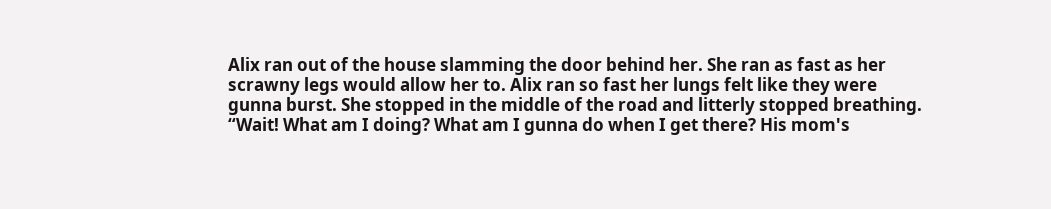Alix ran out of the house slamming the door behind her. She ran as fast as her scrawny legs would allow her to. Alix ran so fast her lungs felt like they were gunna burst. She stopped in the middle of the road and litterly stopped breathing. “Wait! What am I doing? What am I gunna do when I get there? His mom's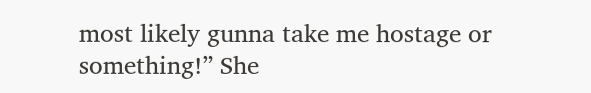most likely gunna take me hostage or something!” She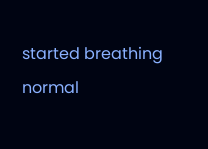started breathing normal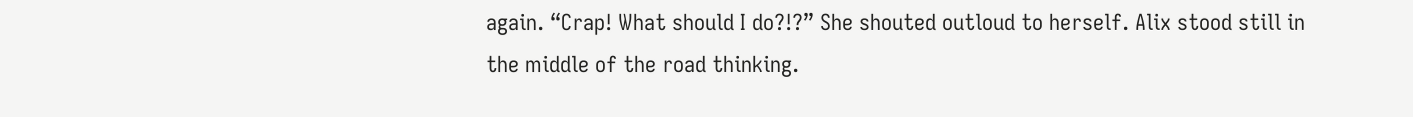again. “Crap! What should I do?!?” She shouted outloud to herself. Alix stood still in the middle of the road thinking.